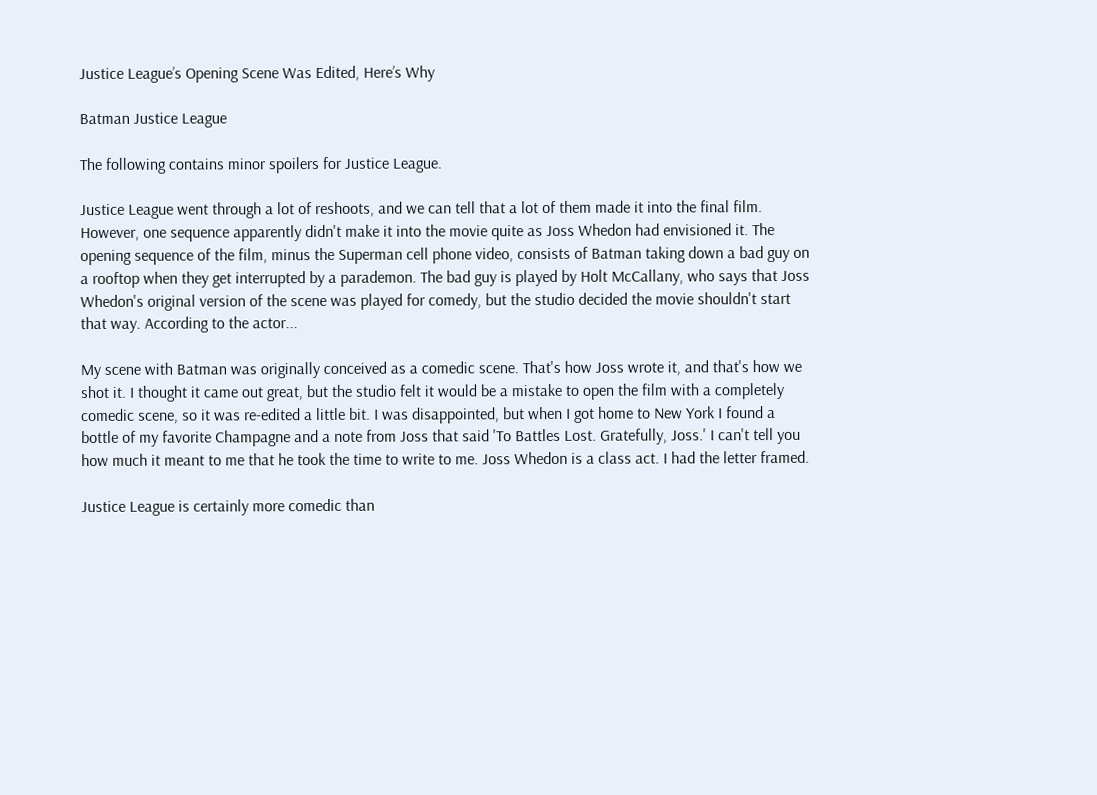Justice League’s Opening Scene Was Edited, Here’s Why

Batman Justice League

The following contains minor spoilers for Justice League.

Justice League went through a lot of reshoots, and we can tell that a lot of them made it into the final film. However, one sequence apparently didn't make it into the movie quite as Joss Whedon had envisioned it. The opening sequence of the film, minus the Superman cell phone video, consists of Batman taking down a bad guy on a rooftop when they get interrupted by a parademon. The bad guy is played by Holt McCallany, who says that Joss Whedon's original version of the scene was played for comedy, but the studio decided the movie shouldn't start that way. According to the actor...

My scene with Batman was originally conceived as a comedic scene. That's how Joss wrote it, and that's how we shot it. I thought it came out great, but the studio felt it would be a mistake to open the film with a completely comedic scene, so it was re-edited a little bit. I was disappointed, but when I got home to New York I found a bottle of my favorite Champagne and a note from Joss that said 'To Battles Lost. Gratefully, Joss.' I can't tell you how much it meant to me that he took the time to write to me. Joss Whedon is a class act. I had the letter framed.

Justice League is certainly more comedic than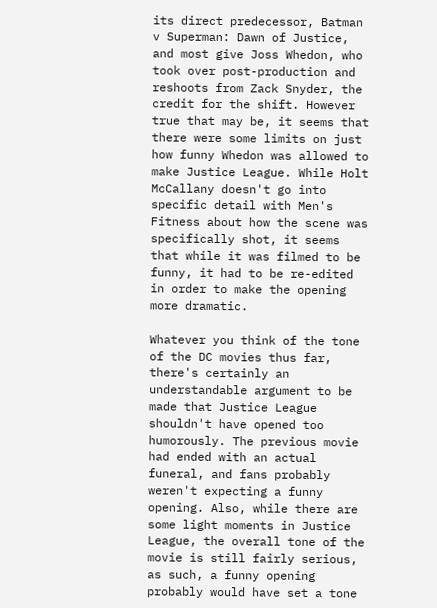its direct predecessor, Batman v Superman: Dawn of Justice, and most give Joss Whedon, who took over post-production and reshoots from Zack Snyder, the credit for the shift. However true that may be, it seems that there were some limits on just how funny Whedon was allowed to make Justice League. While Holt McCallany doesn't go into specific detail with Men's Fitness about how the scene was specifically shot, it seems that while it was filmed to be funny, it had to be re-edited in order to make the opening more dramatic.

Whatever you think of the tone of the DC movies thus far, there's certainly an understandable argument to be made that Justice League shouldn't have opened too humorously. The previous movie had ended with an actual funeral, and fans probably weren't expecting a funny opening. Also, while there are some light moments in Justice League, the overall tone of the movie is still fairly serious, as such, a funny opening probably would have set a tone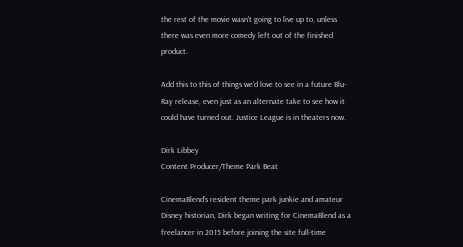the rest of the movie wasn't going to live up to, unless there was even more comedy left out of the finished product.

Add this to this of things we'd love to see in a future Blu-Ray release, even just as an alternate take to see how it could have turned out. Justice League is in theaters now.

Dirk Libbey
Content Producer/Theme Park Beat

CinemaBlend’s resident theme park junkie and amateur Disney historian, Dirk began writing for CinemaBlend as a freelancer in 2015 before joining the site full-time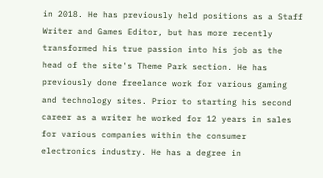in 2018. He has previously held positions as a Staff Writer and Games Editor, but has more recently transformed his true passion into his job as the head of the site's Theme Park section. He has previously done freelance work for various gaming and technology sites. Prior to starting his second career as a writer he worked for 12 years in sales for various companies within the consumer electronics industry. He has a degree in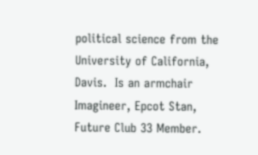political science from the University of California, Davis.  Is an armchair Imagineer, Epcot Stan, Future Club 33 Member.